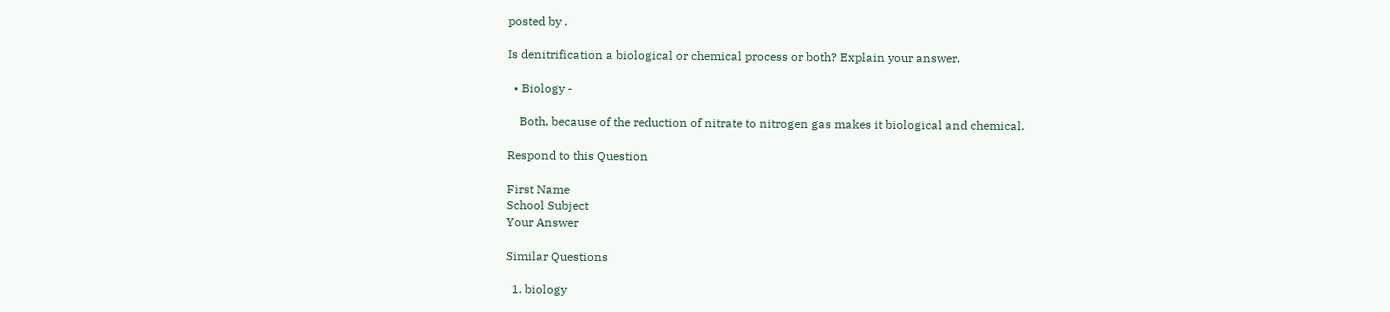posted by .

Is denitrification a biological or chemical process or both? Explain your answer.

  • Biology -

    Both, because of the reduction of nitrate to nitrogen gas makes it biological and chemical.

Respond to this Question

First Name
School Subject
Your Answer

Similar Questions

  1. biology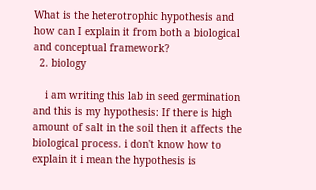What is the heterotrophic hypothesis and how can I explain it from both a biological and conceptual framework?
  2. biology

    i am writing this lab in seed germination and this is my hypothesis: If there is high amount of salt in the soil then it affects the biological process. i don't know how to explain it i mean the hypothesis is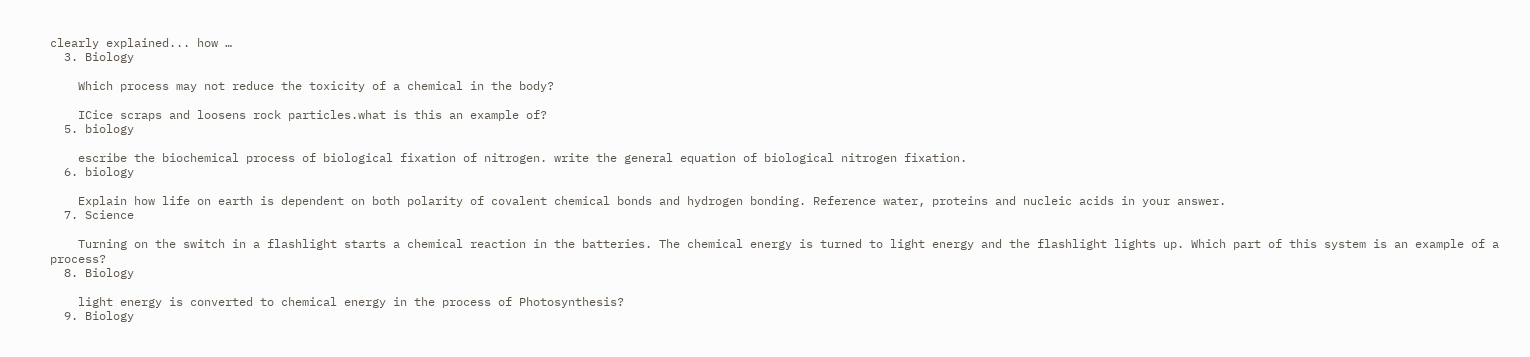clearly explained... how …
  3. Biology

    Which process may not reduce the toxicity of a chemical in the body?

    ICice scraps and loosens rock particles.what is this an example of?
  5. biology

    escribe the biochemical process of biological fixation of nitrogen. write the general equation of biological nitrogen fixation.
  6. biology

    Explain how life on earth is dependent on both polarity of covalent chemical bonds and hydrogen bonding. Reference water, proteins and nucleic acids in your answer.
  7. Science

    Turning on the switch in a flashlight starts a chemical reaction in the batteries. The chemical energy is turned to light energy and the flashlight lights up. Which part of this system is an example of a process?
  8. Biology

    light energy is converted to chemical energy in the process of Photosynthesis?
  9. Biology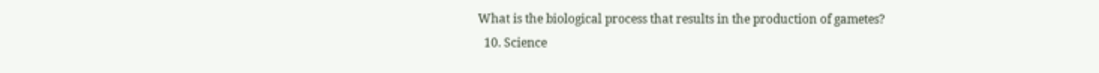What is the biological process that results in the production of gametes?
  10. Science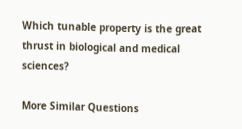Which tunable property is the great thrust in biological and medical sciences?

More Similar Questions